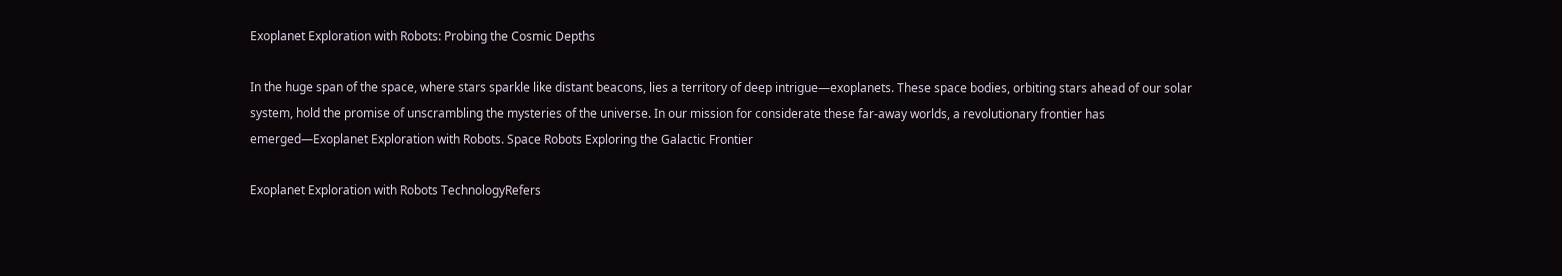Exoplanet Exploration with Robots: Probing the Cosmic Depths

In the huge span of the space, where stars sparkle like distant beacons, lies a territory of deep intrigue—exoplanets. These space bodies, orbiting stars ahead of our solar system, hold the promise of unscrambling the mysteries of the universe. In our mission for considerate these far-away worlds, a revolutionary frontier has emerged—Exoplanet Exploration with Robots. Space Robots Exploring the Galactic Frontier

Exoplanet Exploration with Robots TechnologyRefers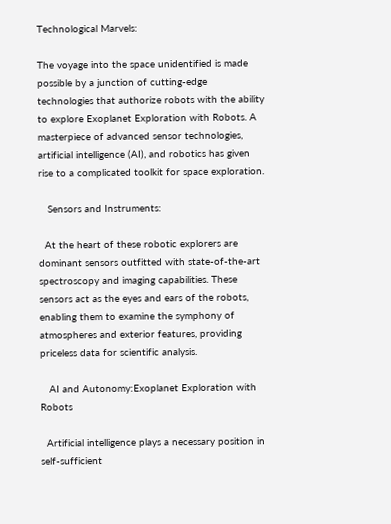Technological Marvels:

The voyage into the space unidentified is made possible by a junction of cutting-edge technologies that authorize robots with the ability to explore Exoplanet Exploration with Robots. A masterpiece of advanced sensor technologies, artificial intelligence (AI), and robotics has given rise to a complicated toolkit for space exploration.

   Sensors and Instruments:

  At the heart of these robotic explorers are dominant sensors outfitted with state-of-the-art spectroscopy and imaging capabilities. These sensors act as the eyes and ears of the robots, enabling them to examine the symphony of atmospheres and exterior features, providing priceless data for scientific analysis.

   AI and Autonomy:Exoplanet Exploration with Robots

  Artificial intelligence plays a necessary position in self-sufficient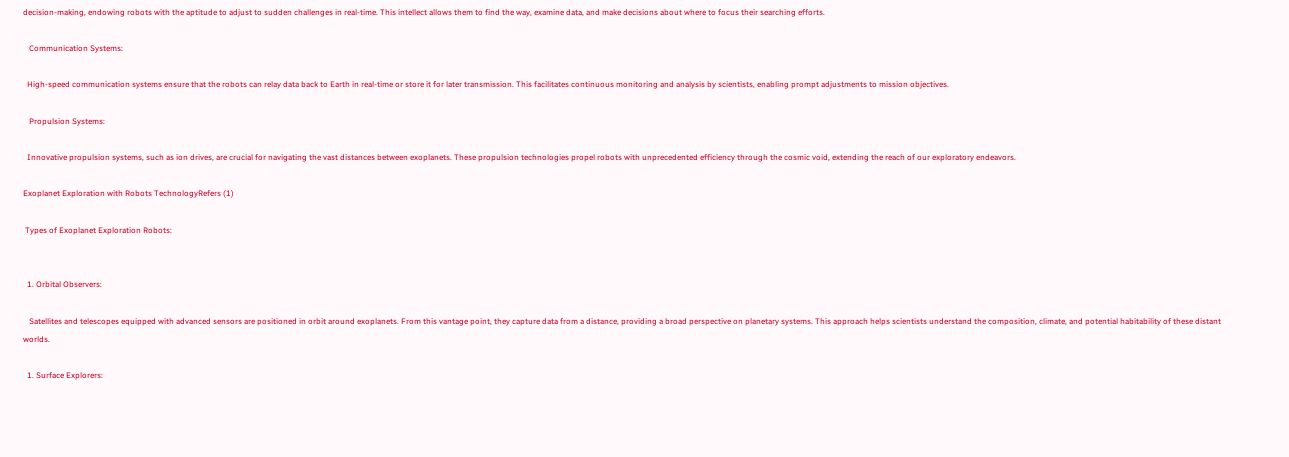decision-making, endowing robots with the aptitude to adjust to sudden challenges in real-time. This intellect allows them to find the way, examine data, and make decisions about where to focus their searching efforts.

   Communication Systems:

  High-speed communication systems ensure that the robots can relay data back to Earth in real-time or store it for later transmission. This facilitates continuous monitoring and analysis by scientists, enabling prompt adjustments to mission objectives.

   Propulsion Systems:

  Innovative propulsion systems, such as ion drives, are crucial for navigating the vast distances between exoplanets. These propulsion technologies propel robots with unprecedented efficiency through the cosmic void, extending the reach of our exploratory endeavors.

Exoplanet Exploration with Robots TechnologyRefers (1)

 Types of Exoplanet Exploration Robots:


  1. Orbital Observers:

   Satellites and telescopes equipped with advanced sensors are positioned in orbit around exoplanets. From this vantage point, they capture data from a distance, providing a broad perspective on planetary systems. This approach helps scientists understand the composition, climate, and potential habitability of these distant worlds.

  1. Surface Explorers: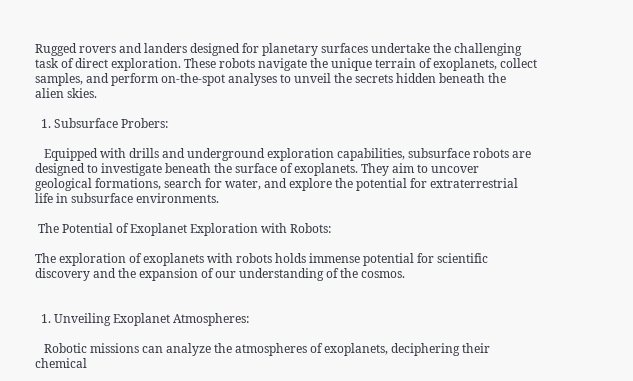Rugged rovers and landers designed for planetary surfaces undertake the challenging task of direct exploration. These robots navigate the unique terrain of exoplanets, collect samples, and perform on-the-spot analyses to unveil the secrets hidden beneath the alien skies.

  1. Subsurface Probers:

   Equipped with drills and underground exploration capabilities, subsurface robots are designed to investigate beneath the surface of exoplanets. They aim to uncover geological formations, search for water, and explore the potential for extraterrestrial life in subsurface environments.

 The Potential of Exoplanet Exploration with Robots:

The exploration of exoplanets with robots holds immense potential for scientific discovery and the expansion of our understanding of the cosmos.


  1. Unveiling Exoplanet Atmospheres:

   Robotic missions can analyze the atmospheres of exoplanets, deciphering their chemical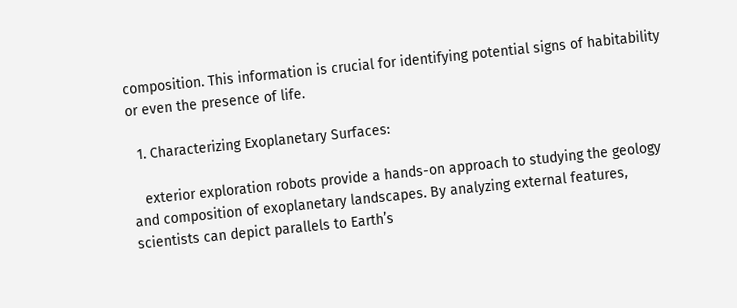composition. This information is crucial for identifying potential signs of habitability or even the presence of life.

  1. Characterizing Exoplanetary Surfaces:

   exterior exploration robots provide a hands-on approach to studying the geology and composition of exoplanetary landscapes. By analyzing external features, scientists can depict parallels to Earth’s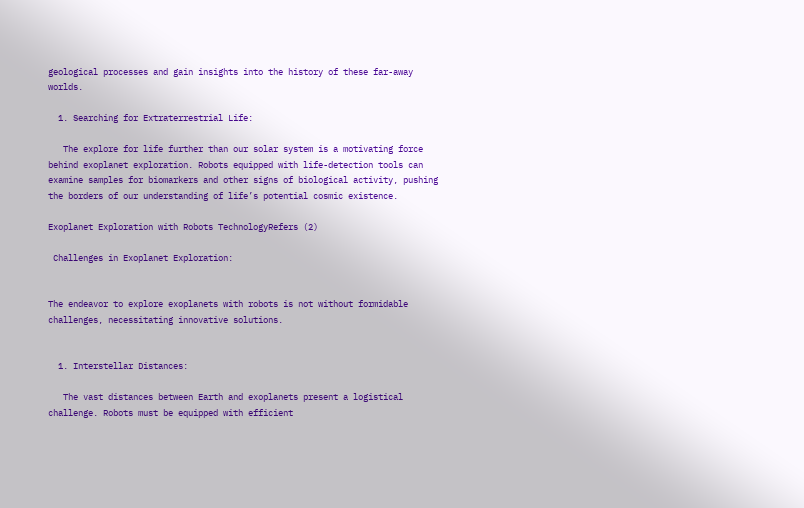geological processes and gain insights into the history of these far-away worlds.

  1. Searching for Extraterrestrial Life:

   The explore for life further than our solar system is a motivating force behind exoplanet exploration. Robots equipped with life-detection tools can examine samples for biomarkers and other signs of biological activity, pushing the borders of our understanding of life’s potential cosmic existence.

Exoplanet Exploration with Robots TechnologyRefers (2)

 Challenges in Exoplanet Exploration:


The endeavor to explore exoplanets with robots is not without formidable challenges, necessitating innovative solutions.


  1. Interstellar Distances:

   The vast distances between Earth and exoplanets present a logistical challenge. Robots must be equipped with efficient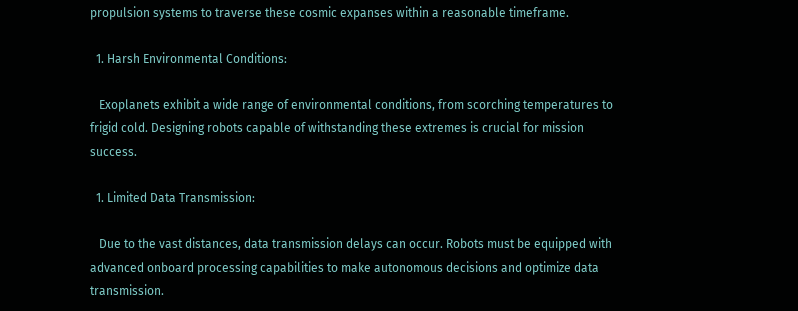propulsion systems to traverse these cosmic expanses within a reasonable timeframe.

  1. Harsh Environmental Conditions:

   Exoplanets exhibit a wide range of environmental conditions, from scorching temperatures to frigid cold. Designing robots capable of withstanding these extremes is crucial for mission success.

  1. Limited Data Transmission:

   Due to the vast distances, data transmission delays can occur. Robots must be equipped with advanced onboard processing capabilities to make autonomous decisions and optimize data transmission.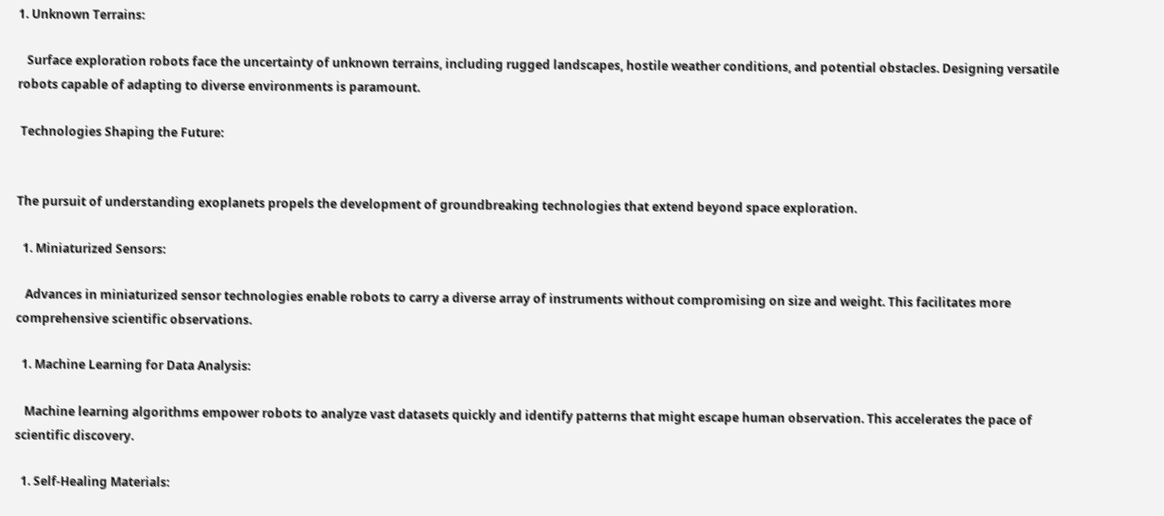1. Unknown Terrains:

   Surface exploration robots face the uncertainty of unknown terrains, including rugged landscapes, hostile weather conditions, and potential obstacles. Designing versatile robots capable of adapting to diverse environments is paramount.

 Technologies Shaping the Future:


The pursuit of understanding exoplanets propels the development of groundbreaking technologies that extend beyond space exploration.

  1. Miniaturized Sensors:

   Advances in miniaturized sensor technologies enable robots to carry a diverse array of instruments without compromising on size and weight. This facilitates more comprehensive scientific observations.

  1. Machine Learning for Data Analysis:

   Machine learning algorithms empower robots to analyze vast datasets quickly and identify patterns that might escape human observation. This accelerates the pace of scientific discovery.

  1. Self-Healing Materials: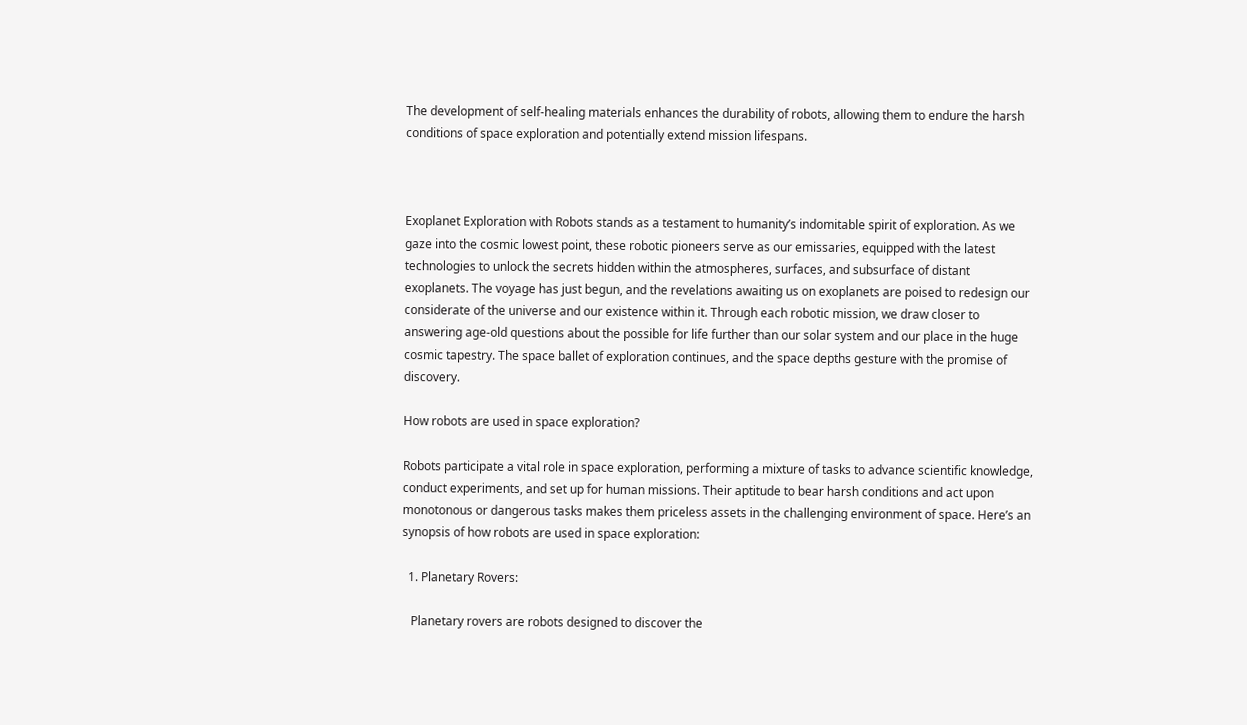The development of self-healing materials enhances the durability of robots, allowing them to endure the harsh conditions of space exploration and potentially extend mission lifespans.



Exoplanet Exploration with Robots stands as a testament to humanity’s indomitable spirit of exploration. As we gaze into the cosmic lowest point, these robotic pioneers serve as our emissaries, equipped with the latest technologies to unlock the secrets hidden within the atmospheres, surfaces, and subsurface of distant exoplanets. The voyage has just begun, and the revelations awaiting us on exoplanets are poised to redesign our considerate of the universe and our existence within it. Through each robotic mission, we draw closer to answering age-old questions about the possible for life further than our solar system and our place in the huge cosmic tapestry. The space ballet of exploration continues, and the space depths gesture with the promise of discovery.

How robots are used in space exploration?

Robots participate a vital role in space exploration, performing a mixture of tasks to advance scientific knowledge, conduct experiments, and set up for human missions. Their aptitude to bear harsh conditions and act upon monotonous or dangerous tasks makes them priceless assets in the challenging environment of space. Here’s an synopsis of how robots are used in space exploration:

  1. Planetary Rovers:

   Planetary rovers are robots designed to discover the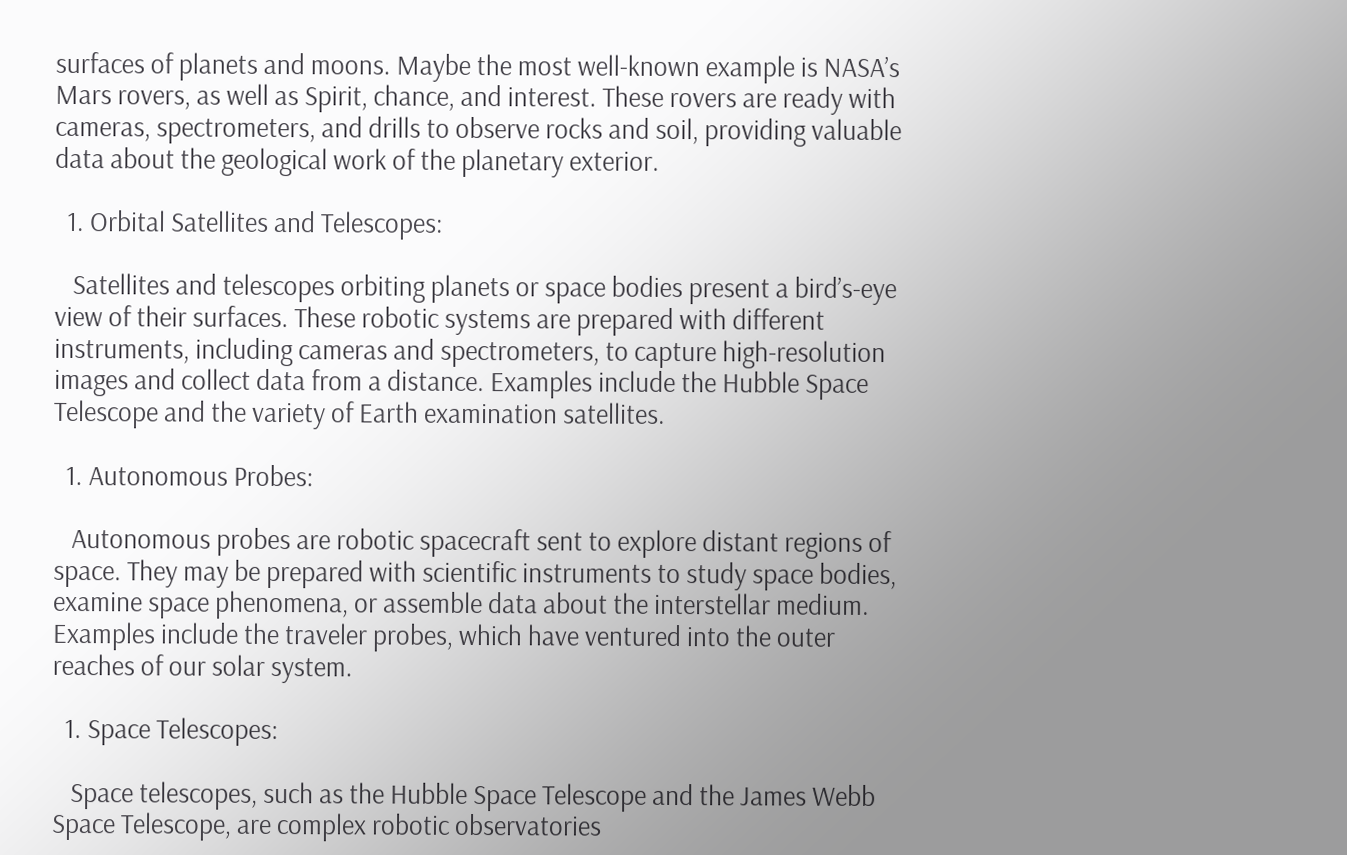surfaces of planets and moons. Maybe the most well-known example is NASA’s Mars rovers, as well as Spirit, chance, and interest. These rovers are ready with cameras, spectrometers, and drills to observe rocks and soil, providing valuable data about the geological work of the planetary exterior.

  1. Orbital Satellites and Telescopes:

   Satellites and telescopes orbiting planets or space bodies present a bird’s-eye view of their surfaces. These robotic systems are prepared with different instruments, including cameras and spectrometers, to capture high-resolution images and collect data from a distance. Examples include the Hubble Space Telescope and the variety of Earth examination satellites.

  1. Autonomous Probes:

   Autonomous probes are robotic spacecraft sent to explore distant regions of space. They may be prepared with scientific instruments to study space bodies, examine space phenomena, or assemble data about the interstellar medium. Examples include the traveler probes, which have ventured into the outer reaches of our solar system.

  1. Space Telescopes:

   Space telescopes, such as the Hubble Space Telescope and the James Webb Space Telescope, are complex robotic observatories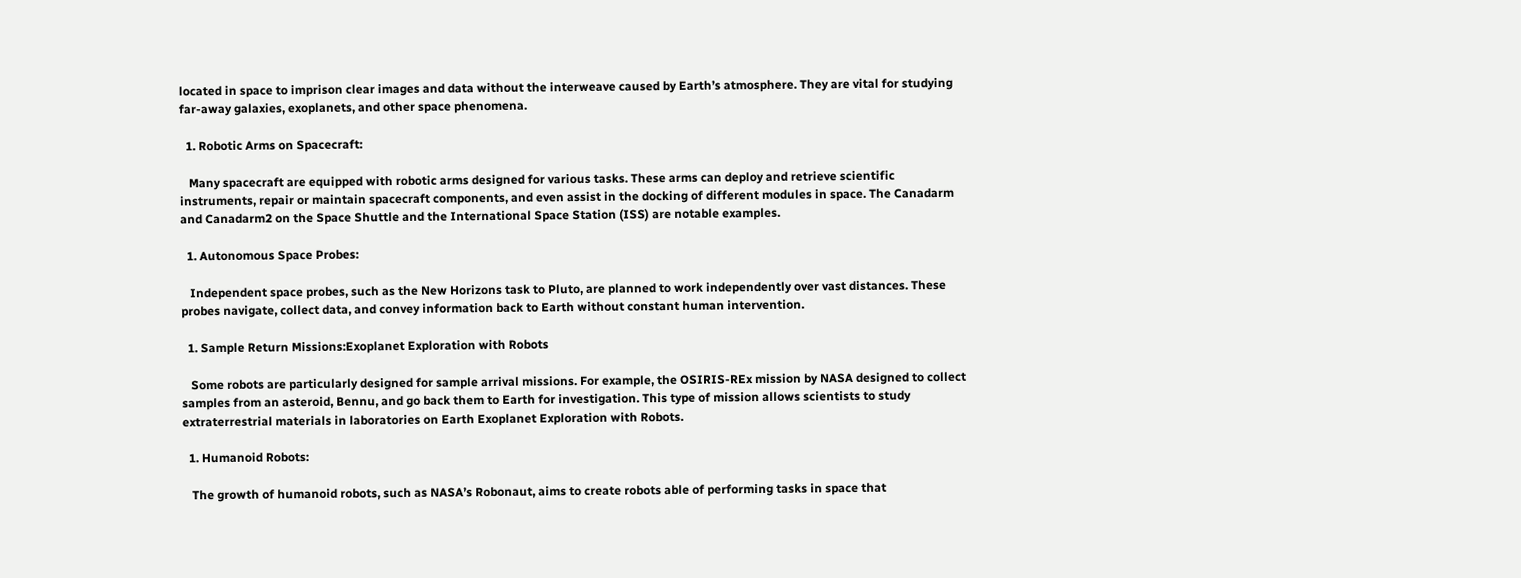located in space to imprison clear images and data without the interweave caused by Earth’s atmosphere. They are vital for studying far-away galaxies, exoplanets, and other space phenomena.

  1. Robotic Arms on Spacecraft:

   Many spacecraft are equipped with robotic arms designed for various tasks. These arms can deploy and retrieve scientific instruments, repair or maintain spacecraft components, and even assist in the docking of different modules in space. The Canadarm and Canadarm2 on the Space Shuttle and the International Space Station (ISS) are notable examples.

  1. Autonomous Space Probes:

   Independent space probes, such as the New Horizons task to Pluto, are planned to work independently over vast distances. These probes navigate, collect data, and convey information back to Earth without constant human intervention.

  1. Sample Return Missions:Exoplanet Exploration with Robots

   Some robots are particularly designed for sample arrival missions. For example, the OSIRIS-REx mission by NASA designed to collect samples from an asteroid, Bennu, and go back them to Earth for investigation. This type of mission allows scientists to study extraterrestrial materials in laboratories on Earth Exoplanet Exploration with Robots.

  1. Humanoid Robots:

   The growth of humanoid robots, such as NASA’s Robonaut, aims to create robots able of performing tasks in space that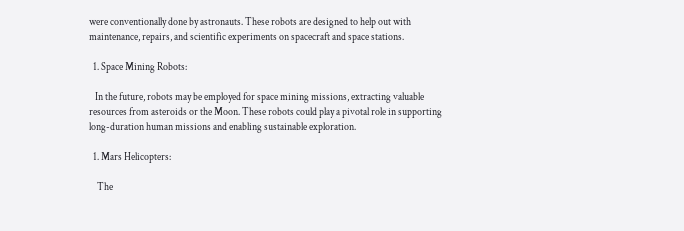were conventionally done by astronauts. These robots are designed to help out with maintenance, repairs, and scientific experiments on spacecraft and space stations.

  1. Space Mining Robots:

   In the future, robots may be employed for space mining missions, extracting valuable resources from asteroids or the Moon. These robots could play a pivotal role in supporting long-duration human missions and enabling sustainable exploration.

  1. Mars Helicopters:

    The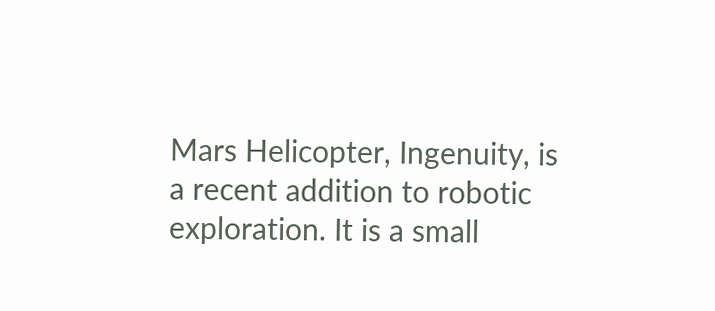Mars Helicopter, Ingenuity, is a recent addition to robotic exploration. It is a small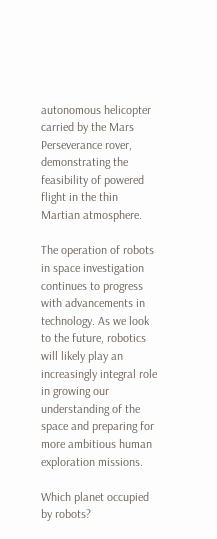autonomous helicopter carried by the Mars Perseverance rover, demonstrating the feasibility of powered flight in the thin Martian atmosphere.

The operation of robots in space investigation continues to progress with advancements in technology. As we look to the future, robotics will likely play an increasingly integral role in growing our understanding of the space and preparing for more ambitious human exploration missions.

Which planet occupied by robots?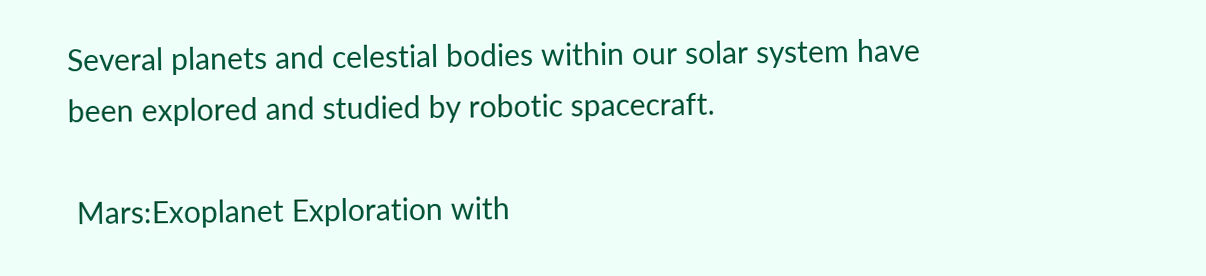Several planets and celestial bodies within our solar system have been explored and studied by robotic spacecraft.

 Mars:Exoplanet Exploration with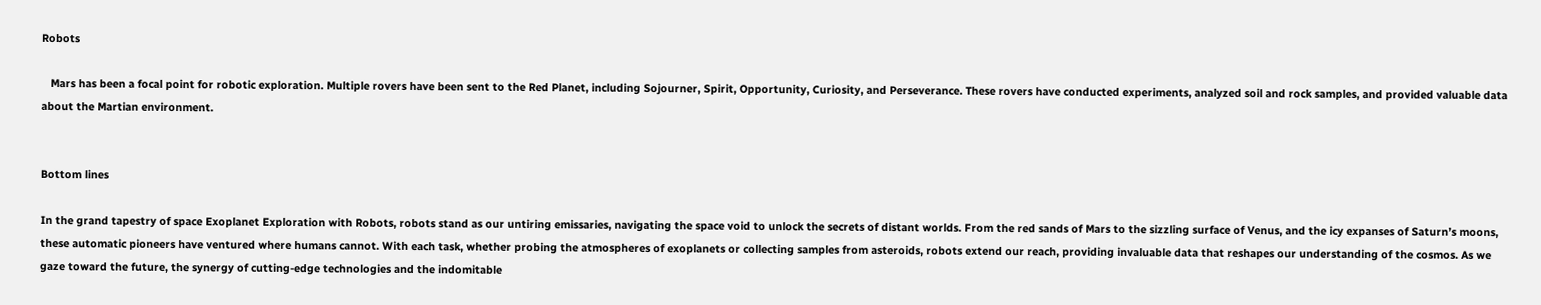Robots

   Mars has been a focal point for robotic exploration. Multiple rovers have been sent to the Red Planet, including Sojourner, Spirit, Opportunity, Curiosity, and Perseverance. These rovers have conducted experiments, analyzed soil and rock samples, and provided valuable data about the Martian environment.


Bottom lines

In the grand tapestry of space Exoplanet Exploration with Robots, robots stand as our untiring emissaries, navigating the space void to unlock the secrets of distant worlds. From the red sands of Mars to the sizzling surface of Venus, and the icy expanses of Saturn’s moons, these automatic pioneers have ventured where humans cannot. With each task, whether probing the atmospheres of exoplanets or collecting samples from asteroids, robots extend our reach, providing invaluable data that reshapes our understanding of the cosmos. As we gaze toward the future, the synergy of cutting-edge technologies and the indomitable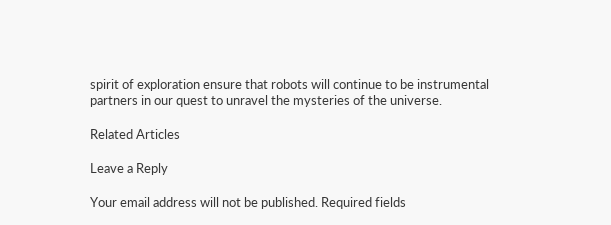spirit of exploration ensure that robots will continue to be instrumental partners in our quest to unravel the mysteries of the universe.

Related Articles

Leave a Reply

Your email address will not be published. Required fields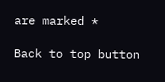are marked *

Back to top button